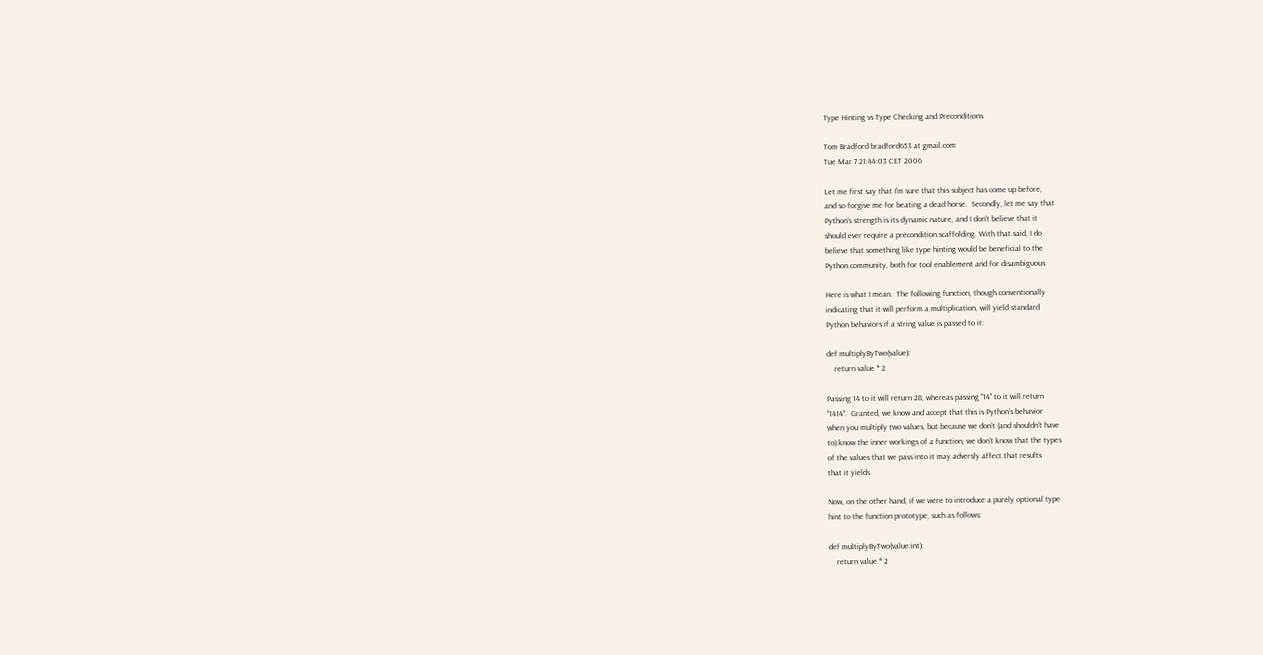Type Hinting vs Type Checking and Preconditions

Tom Bradford bradford653 at gmail.com
Tue Mar 7 21:44:03 CET 2006

Let me first say that I'm sure that this subject has come up before,
and so forgive me for beating a dead horse.  Secondly, let me say that
Python's strength is its dynamic nature, and I don't believe that it
should ever require a precondition scaffolding. With that said, I do
believe that something like type hinting would be beneficial to the
Python community, both for tool enablement and for disambiguous

Here is what I mean.  The following function, though conventionally
indicating that it will perform a multiplication, will yield standard
Python behaviors if a string value is passed to it:

def multiplyByTwo(value):
    return value * 2

Passing 14 to it will return 28, whereas passing "14" to it will return
"1414".  Granted, we know and accept that this is Python's behavior
when you multiply two values, but because we don't (and shouldn't have
to) know the inner workings of a function, we don't know that the types
of the values that we pass into it may adversly affect that results
that it yields.

Now, on the other hand, if we were to introduce a purely optional type
hint to the function prototype, such as follows:

def multiplyByTwo(value:int):
    return value * 2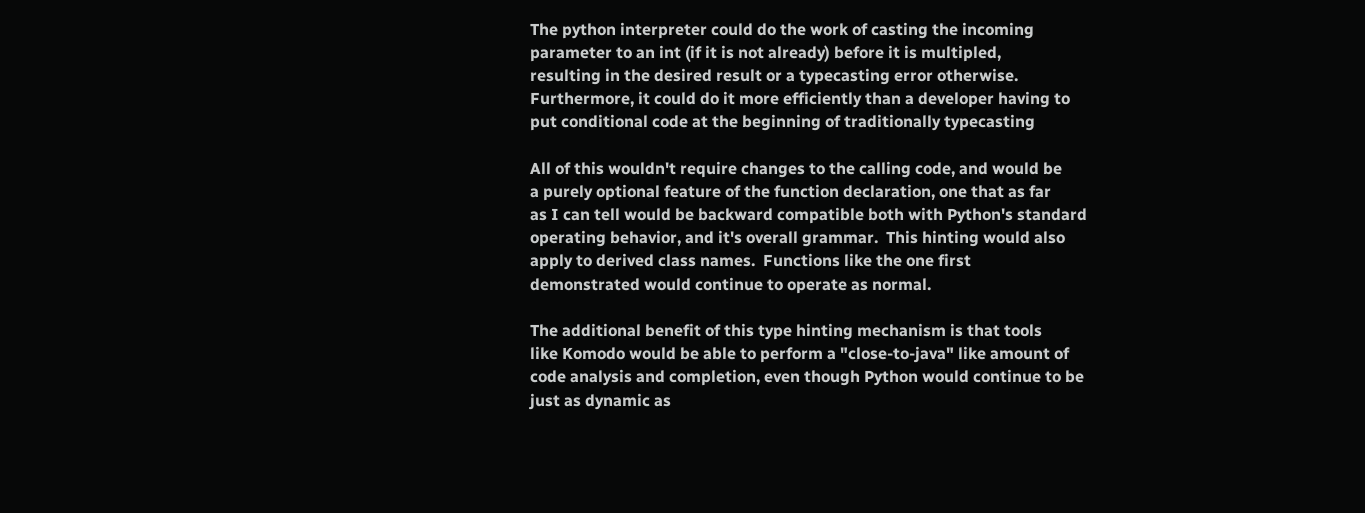The python interpreter could do the work of casting the incoming
parameter to an int (if it is not already) before it is multipled,
resulting in the desired result or a typecasting error otherwise.
Furthermore, it could do it more efficiently than a developer having to
put conditional code at the beginning of traditionally typecasting

All of this wouldn't require changes to the calling code, and would be
a purely optional feature of the function declaration, one that as far
as I can tell would be backward compatible both with Python's standard
operating behavior, and it's overall grammar.  This hinting would also
apply to derived class names.  Functions like the one first
demonstrated would continue to operate as normal.

The additional benefit of this type hinting mechanism is that tools
like Komodo would be able to perform a "close-to-java" like amount of
code analysis and completion, even though Python would continue to be
just as dynamic as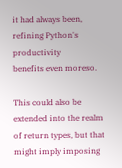it had always been, refining Python's productivity
benefits even moreso.

This could also be extended into the realm of return types, but that
might imply imposing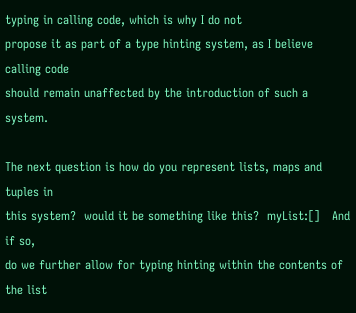typing in calling code, which is why I do not
propose it as part of a type hinting system, as I believe calling code
should remain unaffected by the introduction of such a system.

The next question is how do you represent lists, maps and tuples in
this system?  would it be something like this?  myList:[]   And if so,
do we further allow for typing hinting within the contents of the list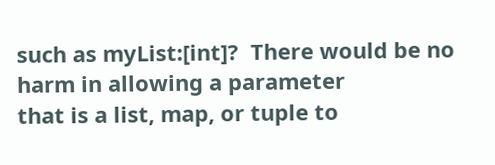such as myList:[int]?  There would be no harm in allowing a parameter
that is a list, map, or tuple to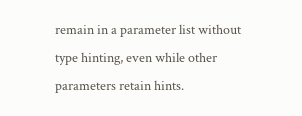remain in a parameter list without
type hinting, even while other parameters retain hints.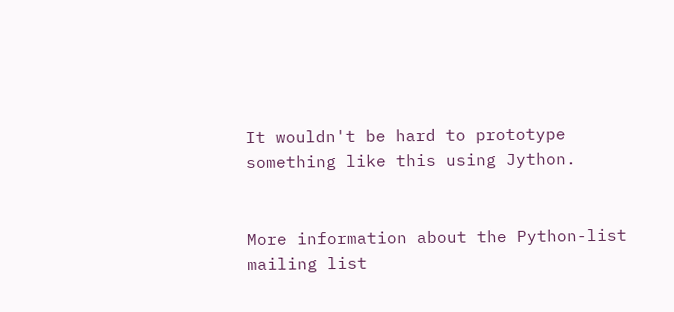It wouldn't be hard to prototype something like this using Jython.


More information about the Python-list mailing list